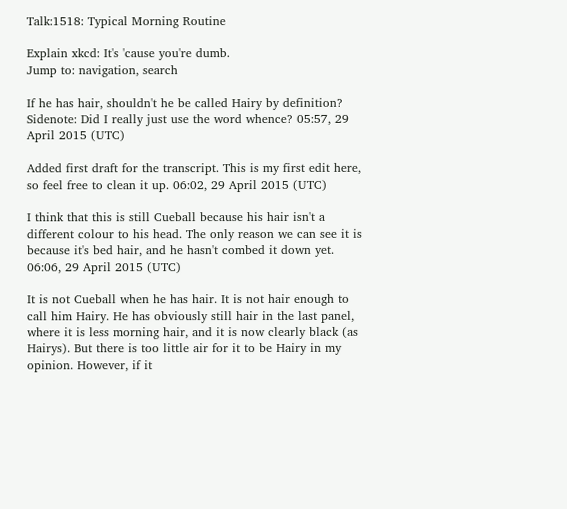Talk:1518: Typical Morning Routine

Explain xkcd: It's 'cause you're dumb.
Jump to: navigation, search

If he has hair, shouldn't he be called Hairy by definition? Sidenote: Did I really just use the word whence? 05:57, 29 April 2015 (UTC)

Added first draft for the transcript. This is my first edit here, so feel free to clean it up. 06:02, 29 April 2015 (UTC)

I think that this is still Cueball because his hair isn't a different colour to his head. The only reason we can see it is because it's bed hair, and he hasn't combed it down yet. 06:06, 29 April 2015 (UTC)

It is not Cueball when he has hair. It is not hair enough to call him Hairy. He has obviously still hair in the last panel, where it is less morning hair, and it is now clearly black (as Hairys). But there is too little air for it to be Hairy in my opinion. However, if it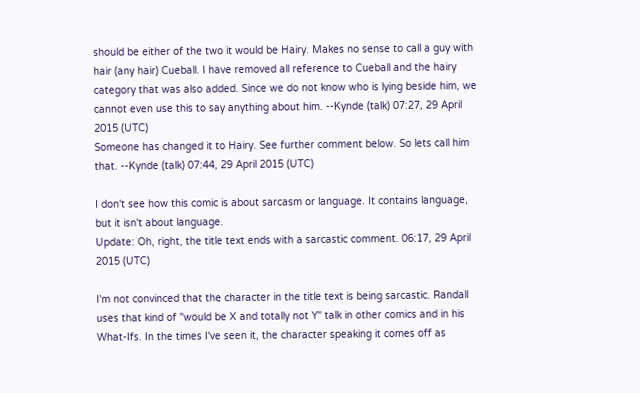should be either of the two it would be Hairy. Makes no sense to call a guy with hair (any hair) Cueball. I have removed all reference to Cueball and the hairy category that was also added. Since we do not know who is lying beside him, we cannot even use this to say anything about him. --Kynde (talk) 07:27, 29 April 2015 (UTC)
Someone has changed it to Hairy. See further comment below. So lets call him that. --Kynde (talk) 07:44, 29 April 2015 (UTC)

I don't see how this comic is about sarcasm or language. It contains language, but it isn't about language.
Update: Oh, right, the title text ends with a sarcastic comment. 06:17, 29 April 2015 (UTC)

I'm not convinced that the character in the title text is being sarcastic. Randall uses that kind of "would be X and totally not Y" talk in other comics and in his What-Ifs. In the times I've seen it, the character speaking it comes off as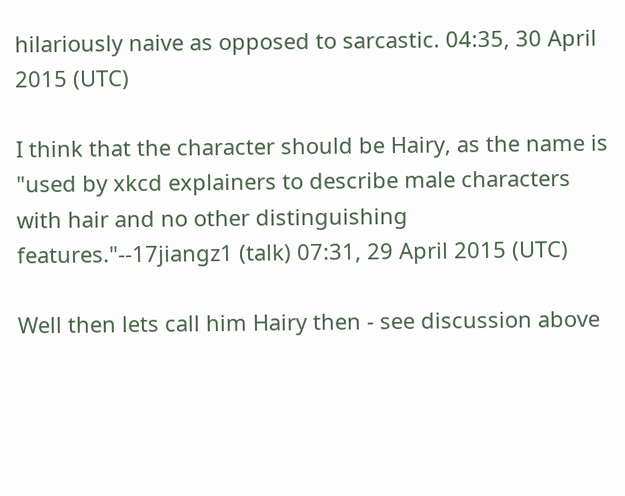hilariously naive as opposed to sarcastic. 04:35, 30 April 2015 (UTC)

I think that the character should be Hairy, as the name is "used by xkcd explainers to describe male characters with hair and no other distinguishing features."--17jiangz1 (talk) 07:31, 29 April 2015 (UTC)

Well then lets call him Hairy then - see discussion above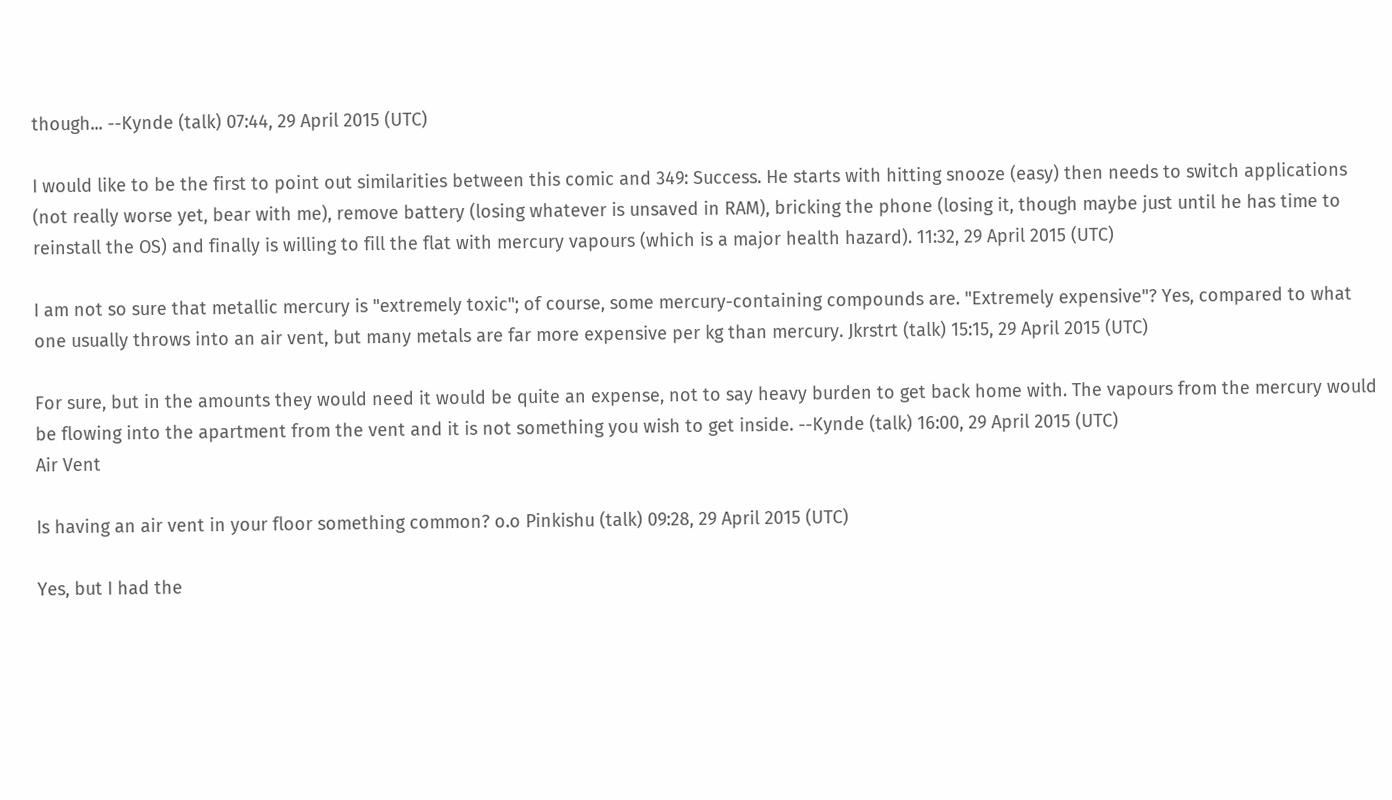though... --Kynde (talk) 07:44, 29 April 2015 (UTC)

I would like to be the first to point out similarities between this comic and 349: Success. He starts with hitting snooze (easy) then needs to switch applications (not really worse yet, bear with me), remove battery (losing whatever is unsaved in RAM), bricking the phone (losing it, though maybe just until he has time to reinstall the OS) and finally is willing to fill the flat with mercury vapours (which is a major health hazard). 11:32, 29 April 2015 (UTC)

I am not so sure that metallic mercury is "extremely toxic"; of course, some mercury-containing compounds are. "Extremely expensive"? Yes, compared to what one usually throws into an air vent, but many metals are far more expensive per kg than mercury. Jkrstrt (talk) 15:15, 29 April 2015 (UTC)

For sure, but in the amounts they would need it would be quite an expense, not to say heavy burden to get back home with. The vapours from the mercury would be flowing into the apartment from the vent and it is not something you wish to get inside. --Kynde (talk) 16:00, 29 April 2015 (UTC)
Air Vent

Is having an air vent in your floor something common? o.o Pinkishu (talk) 09:28, 29 April 2015 (UTC)

Yes, but I had the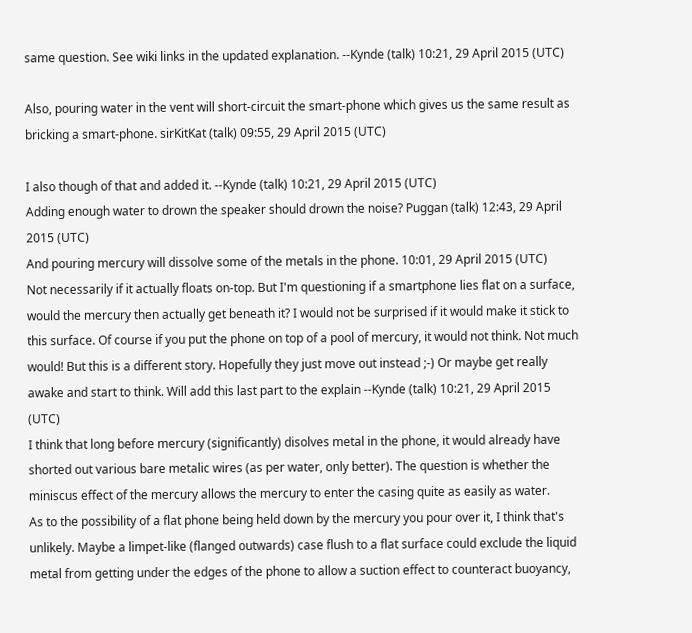same question. See wiki links in the updated explanation. --Kynde (talk) 10:21, 29 April 2015 (UTC)

Also, pouring water in the vent will short-circuit the smart-phone which gives us the same result as bricking a smart-phone. sirKitKat (talk) 09:55, 29 April 2015 (UTC)

I also though of that and added it. --Kynde (talk) 10:21, 29 April 2015 (UTC)
Adding enough water to drown the speaker should drown the noise? Puggan (talk) 12:43, 29 April 2015 (UTC)
And pouring mercury will dissolve some of the metals in the phone. 10:01, 29 April 2015 (UTC)
Not necessarily if it actually floats on-top. But I'm questioning if a smartphone lies flat on a surface, would the mercury then actually get beneath it? I would not be surprised if it would make it stick to this surface. Of course if you put the phone on top of a pool of mercury, it would not think. Not much would! But this is a different story. Hopefully they just move out instead ;-) Or maybe get really awake and start to think. Will add this last part to the explain --Kynde (talk) 10:21, 29 April 2015 (UTC)
I think that long before mercury (significantly) disolves metal in the phone, it would already have shorted out various bare metalic wires (as per water, only better). The question is whether the miniscus effect of the mercury allows the mercury to enter the casing quite as easily as water.
As to the possibility of a flat phone being held down by the mercury you pour over it, I think that's unlikely. Maybe a limpet-like (flanged outwards) case flush to a flat surface could exclude the liquid metal from getting under the edges of the phone to allow a suction effect to counteract buoyancy,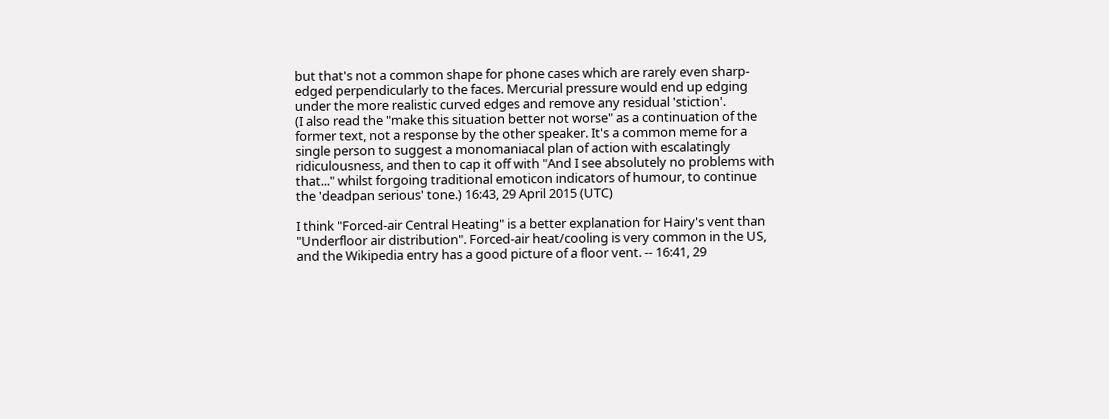but that's not a common shape for phone cases which are rarely even sharp-edged perpendicularly to the faces. Mercurial pressure would end up edging under the more realistic curved edges and remove any residual 'stiction'.
(I also read the "make this situation better not worse" as a continuation of the former text, not a response by the other speaker. It's a common meme for a single person to suggest a monomaniacal plan of action with escalatingly ridiculousness, and then to cap it off with "And I see absolutely no problems with that..." whilst forgoing traditional emoticon indicators of humour, to continue the 'deadpan serious' tone.) 16:43, 29 April 2015 (UTC)

I think "Forced-air Central Heating" is a better explanation for Hairy's vent than "Underfloor air distribution". Forced-air heat/cooling is very common in the US, and the Wikipedia entry has a good picture of a floor vent. -- 16:41, 29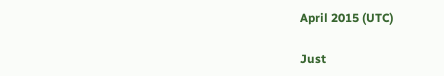April 2015 (UTC)

Just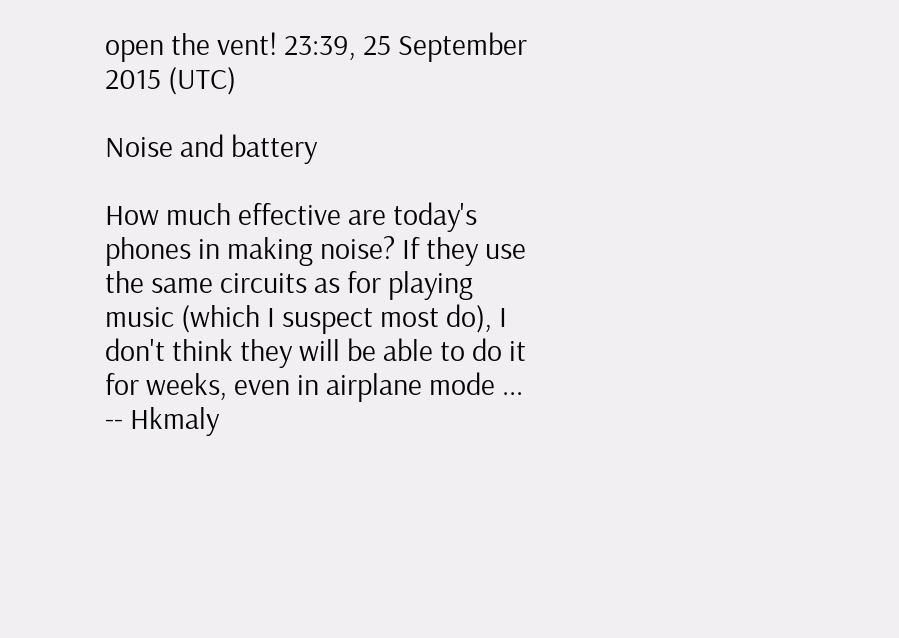open the vent! 23:39, 25 September 2015 (UTC)

Noise and battery

How much effective are today's phones in making noise? If they use the same circuits as for playing music (which I suspect most do), I don't think they will be able to do it for weeks, even in airplane mode ... -- Hkmaly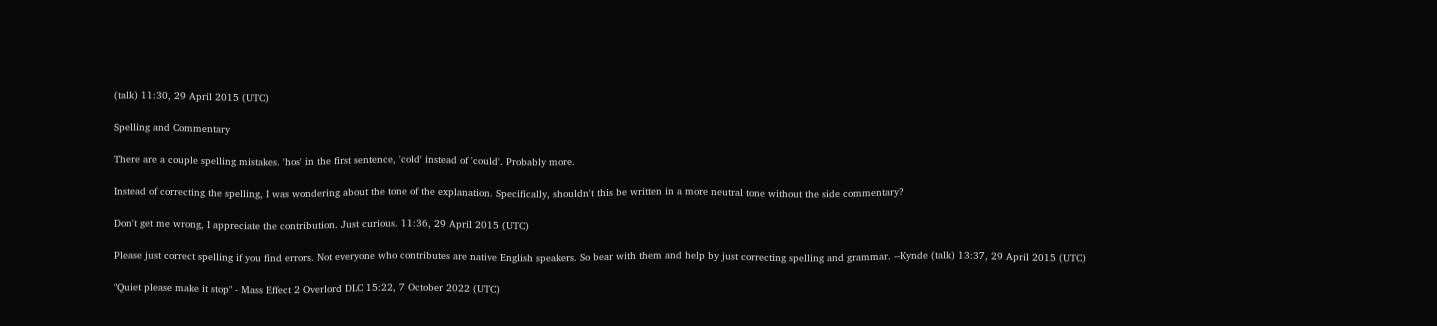(talk) 11:30, 29 April 2015 (UTC)

Spelling and Commentary

There are a couple spelling mistakes. 'hos' in the first sentence, 'cold' instead of 'could'. Probably more.

Instead of correcting the spelling, I was wondering about the tone of the explanation. Specifically, shouldn't this be written in a more neutral tone without the side commentary?

Don't get me wrong, I appreciate the contribution. Just curious. 11:36, 29 April 2015 (UTC)

Please just correct spelling if you find errors. Not everyone who contributes are native English speakers. So bear with them and help by just correcting spelling and grammar. --Kynde (talk) 13:37, 29 April 2015 (UTC)

"Quiet please make it stop" - Mass Effect 2 Overlord DLC 15:22, 7 October 2022 (UTC)